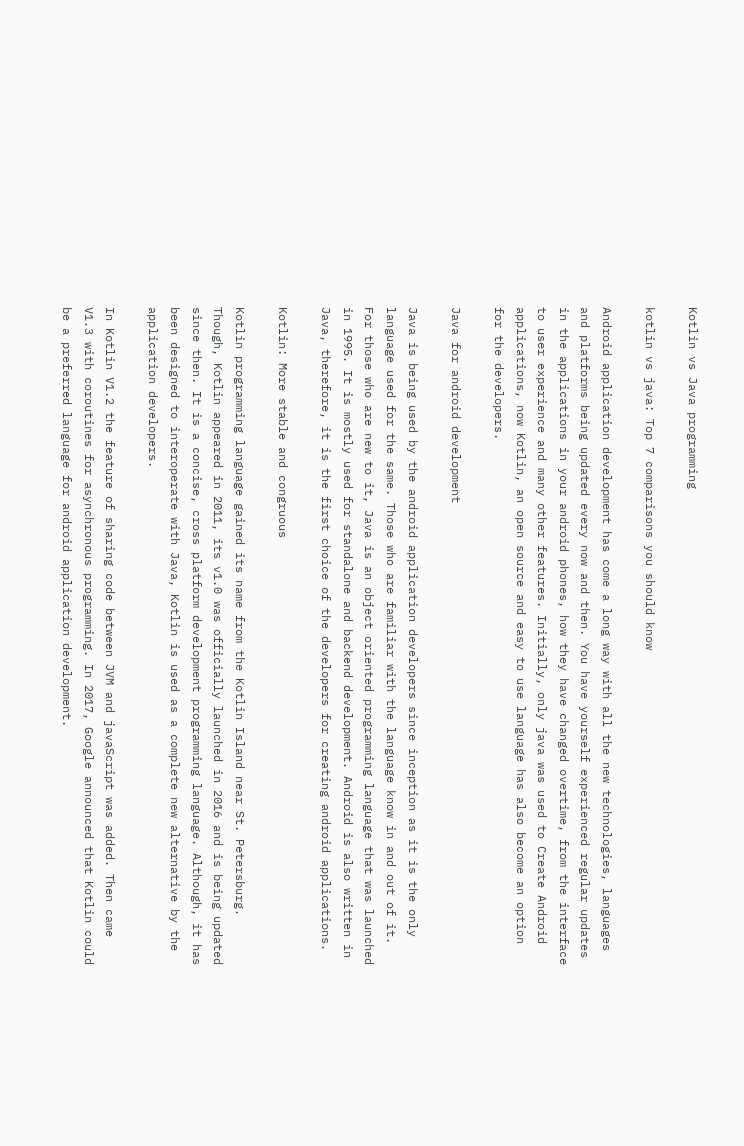Kotlin vs Java programming

kotlin vs java: Top 7 comparisons you should know

Android application development has come a long way with all the new technologies, languages and platforms being updated every now and then. You have yourself experienced regular updates in the applications in your android phones, how they have changed overtime, from the interface to user experience and many other features. Initially, only java was used to Create Android applications, now Kotlin, an open source and easy to use language has also become an option for the developers.

Java for android development

Java is being used by the android application developers since inception as it is the only language used for the same. Those who are familiar with the language know in and out of it. For those who are new to it, Java is an object oriented programming language that was launched in 1995. It is mostly used for standalone and backend development. Android is also written in Java, therefore, it is the first choice of the developers for creating android applications.

Kotlin: More stable and congruous

Kotlin programming language gained its name from the Kotlin Island near St. Petersburg. Though, Kotlin appeared in 2011, its v1.0 was officially launched in 2016 and is being updated since then. It is a concise, cross platform development programming language. Although, it has been designed to interoperate with Java, Kotlin is used as a complete new alternative by the application developers.

In Kotlin V1.2 the feature of sharing code between JVM and javaScript was added. Then came V1.3 with coroutines for asynchronous programming. In 2017, Google announced that Kotlin could be a preferred language for android application development.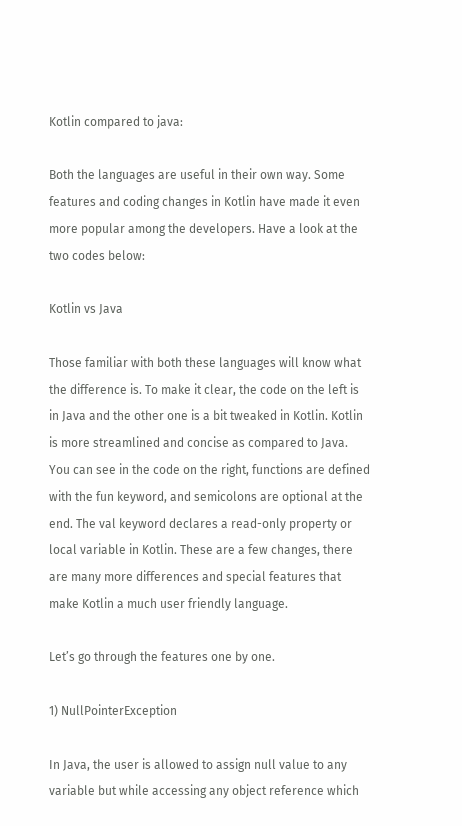Kotlin compared to java:

Both the languages are useful in their own way. Some features and coding changes in Kotlin have made it even more popular among the developers. Have a look at the two codes below:

Kotlin vs Java

Those familiar with both these languages will know what the difference is. To make it clear, the code on the left is in Java and the other one is a bit tweaked in Kotlin. Kotlin is more streamlined and concise as compared to Java. You can see in the code on the right, functions are defined with the fun keyword, and semicolons are optional at the end. The val keyword declares a read-only property or local variable in Kotlin. These are a few changes, there are many more differences and special features that make Kotlin a much user friendly language.

Let’s go through the features one by one.

1) NullPointerException

In Java, the user is allowed to assign null value to any variable but while accessing any object reference which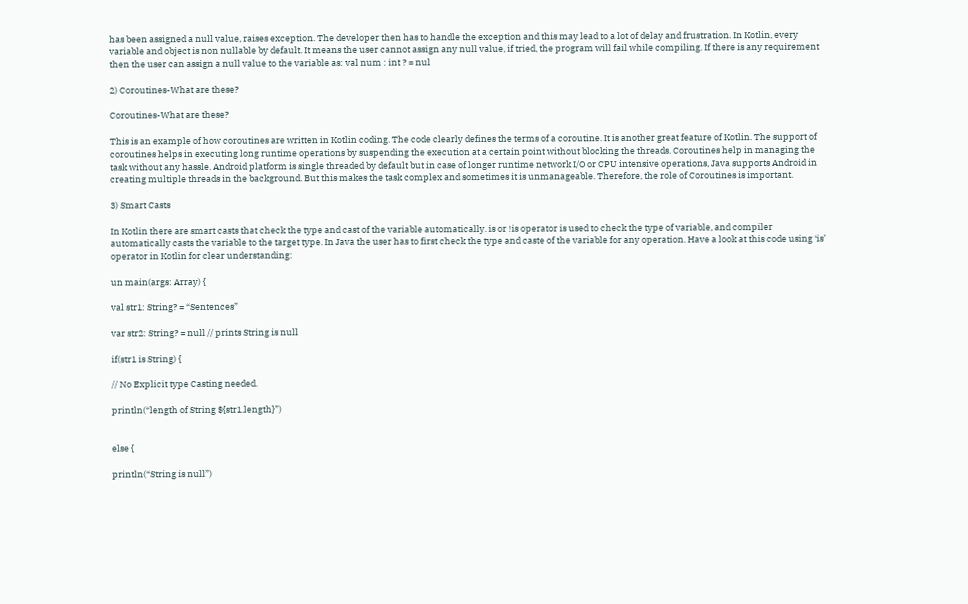has been assigned a null value, raises exception. The developer then has to handle the exception and this may lead to a lot of delay and frustration. In Kotlin, every variable and object is non nullable by default. It means the user cannot assign any null value, if tried, the program will fail while compiling. If there is any requirement then the user can assign a null value to the variable as: val num : int ? = nul

2) Coroutines-What are these?

Coroutines-What are these?

This is an example of how coroutines are written in Kotlin coding. The code clearly defines the terms of a coroutine. It is another great feature of Kotlin. The support of coroutines helps in executing long runtime operations by suspending the execution at a certain point without blocking the threads. Coroutines help in managing the task without any hassle. Android platform is single threaded by default but in case of longer runtime network I/O or CPU intensive operations, Java supports Android in creating multiple threads in the background. But this makes the task complex and sometimes it is unmanageable. Therefore, the role of Coroutines is important.

3) Smart Casts

In Kotlin there are smart casts that check the type and cast of the variable automatically. is or !is operator is used to check the type of variable, and compiler automatically casts the variable to the target type. In Java the user has to first check the type and caste of the variable for any operation. Have a look at this code using ‘is’ operator in Kotlin for clear understanding:

un main(args: Array) {

val str1: String? = “Sentences”

var str2: String? = null // prints String is null

if(str1 is String) {

// No Explicit type Casting needed.

println(“length of String ${str1.length}”)


else {

println(“String is null”)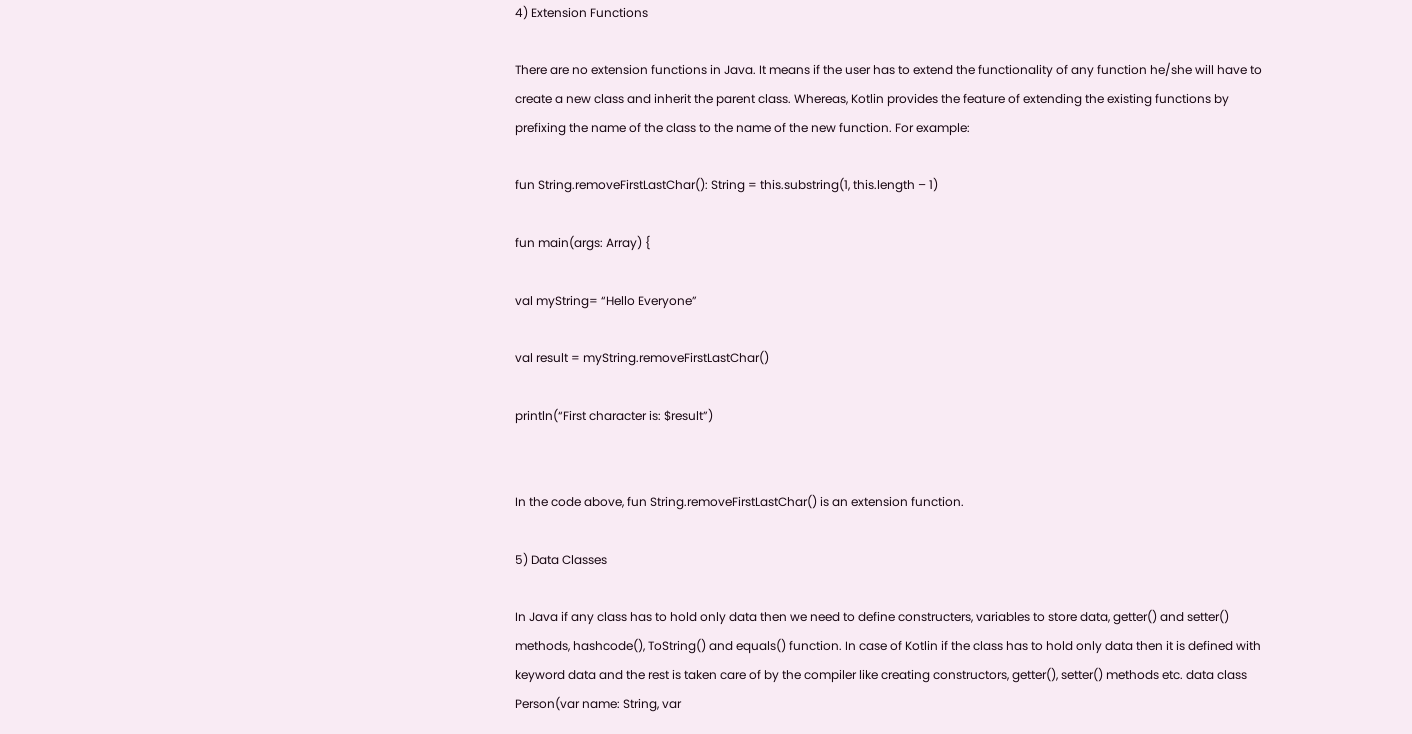4) Extension Functions

There are no extension functions in Java. It means if the user has to extend the functionality of any function he/she will have to create a new class and inherit the parent class. Whereas, Kotlin provides the feature of extending the existing functions by prefixing the name of the class to the name of the new function. For example:

fun String.removeFirstLastChar(): String = this.substring(1, this.length – 1)

fun main(args: Array) {

val myString= “Hello Everyone”

val result = myString.removeFirstLastChar()

println(“First character is: $result”)


In the code above, fun String.removeFirstLastChar() is an extension function.

5) Data Classes

In Java if any class has to hold only data then we need to define constructers, variables to store data, getter() and setter() methods, hashcode(), ToString() and equals() function. In case of Kotlin if the class has to hold only data then it is defined with keyword data and the rest is taken care of by the compiler like creating constructors, getter(), setter() methods etc. data class Person(var name: String, var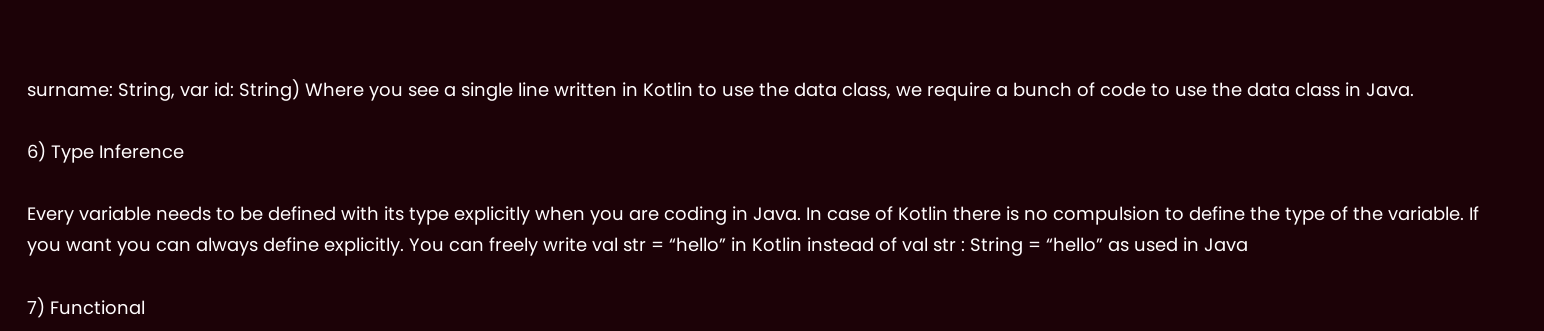surname: String, var id: String) Where you see a single line written in Kotlin to use the data class, we require a bunch of code to use the data class in Java.

6) Type Inference

Every variable needs to be defined with its type explicitly when you are coding in Java. In case of Kotlin there is no compulsion to define the type of the variable. If you want you can always define explicitly. You can freely write val str = “hello” in Kotlin instead of val str : String = “hello” as used in Java

7) Functional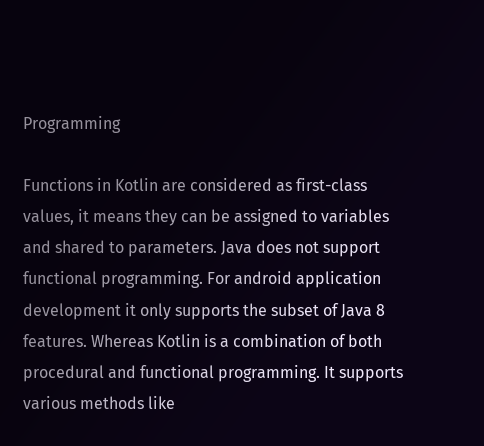Programming

Functions in Kotlin are considered as first-class values, it means they can be assigned to variables and shared to parameters. Java does not support functional programming. For android application development it only supports the subset of Java 8 features. Whereas Kotlin is a combination of both procedural and functional programming. It supports various methods like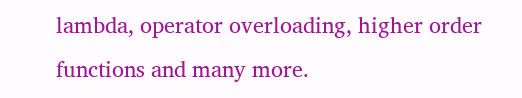lambda, operator overloading, higher order functions and many more.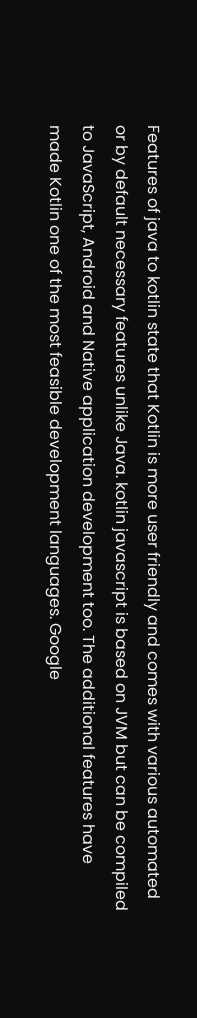Features of java to kotlin state that Kotlin is more user friendly and comes with various automated or by default necessary features unlike Java. kotlin javascript is based on JVM but can be compiled to JavaScript, Android and Native application development too. The additional features have made Kotlin one of the most feasible development languages. Google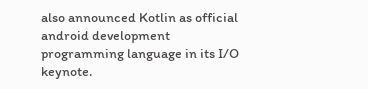also announced Kotlin as official android development programming language in its I/O keynote.